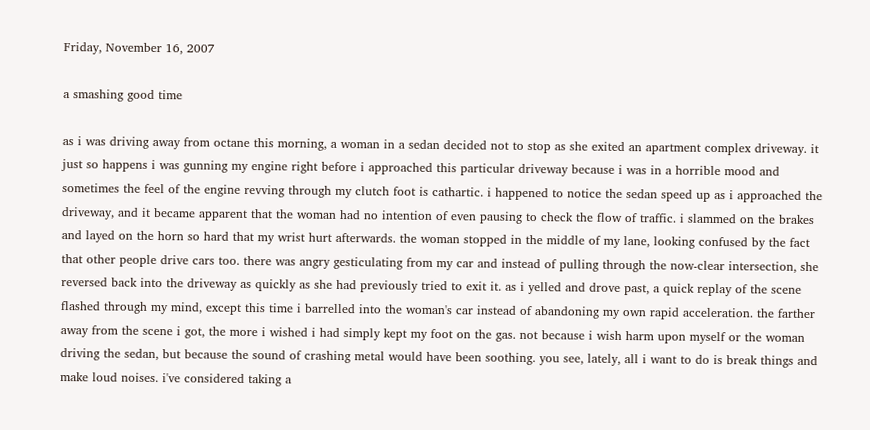Friday, November 16, 2007

a smashing good time

as i was driving away from octane this morning, a woman in a sedan decided not to stop as she exited an apartment complex driveway. it just so happens i was gunning my engine right before i approached this particular driveway because i was in a horrible mood and sometimes the feel of the engine revving through my clutch foot is cathartic. i happened to notice the sedan speed up as i approached the driveway, and it became apparent that the woman had no intention of even pausing to check the flow of traffic. i slammed on the brakes and layed on the horn so hard that my wrist hurt afterwards. the woman stopped in the middle of my lane, looking confused by the fact that other people drive cars too. there was angry gesticulating from my car and instead of pulling through the now-clear intersection, she reversed back into the driveway as quickly as she had previously tried to exit it. as i yelled and drove past, a quick replay of the scene flashed through my mind, except this time i barrelled into the woman's car instead of abandoning my own rapid acceleration. the farther away from the scene i got, the more i wished i had simply kept my foot on the gas. not because i wish harm upon myself or the woman driving the sedan, but because the sound of crashing metal would have been soothing. you see, lately, all i want to do is break things and make loud noises. i've considered taking a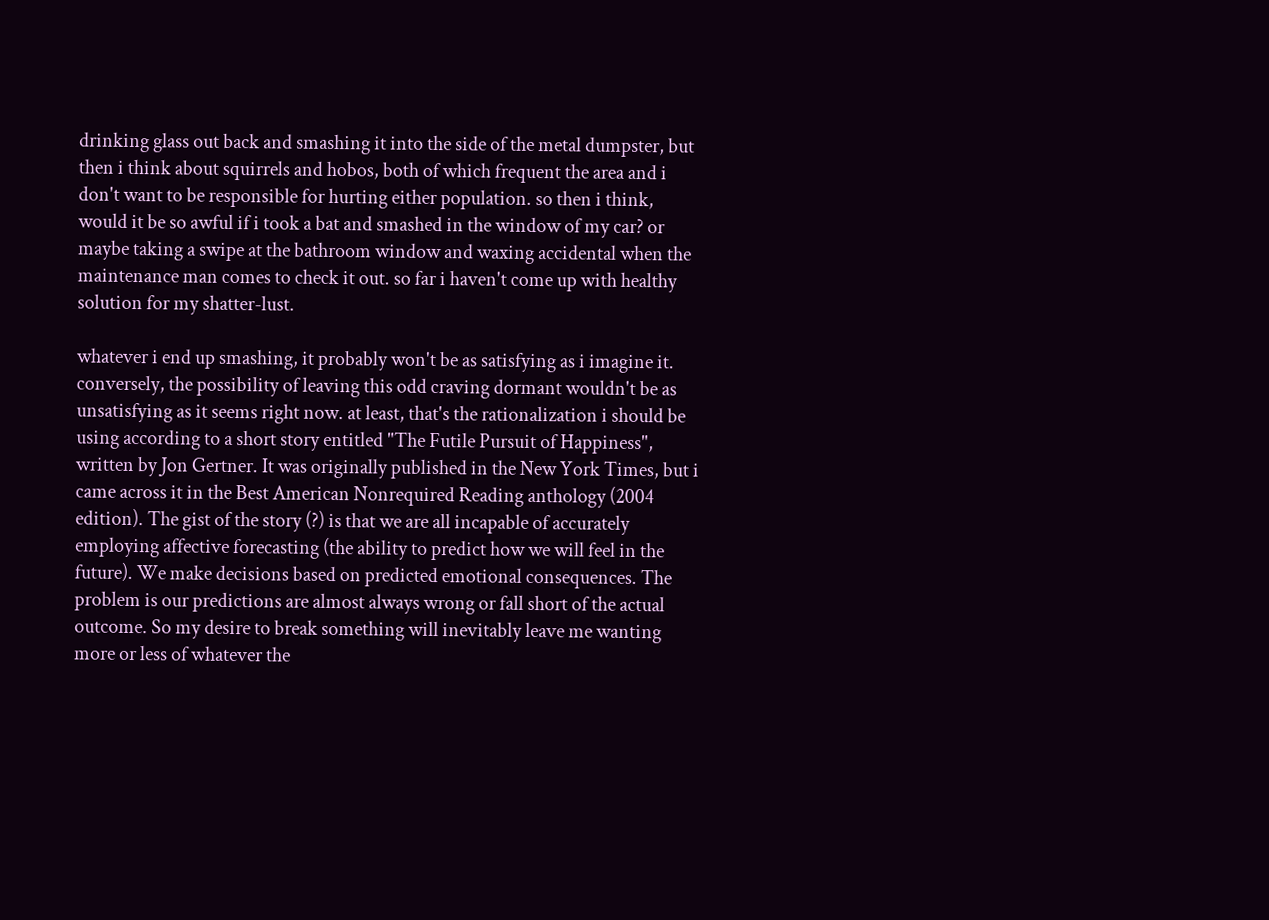drinking glass out back and smashing it into the side of the metal dumpster, but then i think about squirrels and hobos, both of which frequent the area and i don't want to be responsible for hurting either population. so then i think, would it be so awful if i took a bat and smashed in the window of my car? or maybe taking a swipe at the bathroom window and waxing accidental when the maintenance man comes to check it out. so far i haven't come up with healthy solution for my shatter-lust.

whatever i end up smashing, it probably won't be as satisfying as i imagine it. conversely, the possibility of leaving this odd craving dormant wouldn't be as unsatisfying as it seems right now. at least, that's the rationalization i should be using according to a short story entitled "The Futile Pursuit of Happiness", written by Jon Gertner. It was originally published in the New York Times, but i came across it in the Best American Nonrequired Reading anthology (2004 edition). The gist of the story (?) is that we are all incapable of accurately employing affective forecasting (the ability to predict how we will feel in the future). We make decisions based on predicted emotional consequences. The problem is our predictions are almost always wrong or fall short of the actual outcome. So my desire to break something will inevitably leave me wanting more or less of whatever the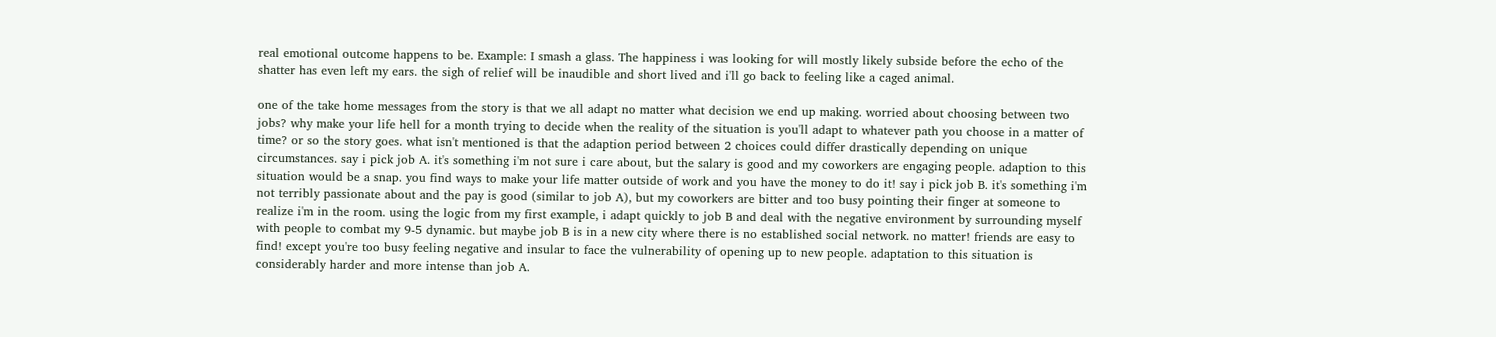real emotional outcome happens to be. Example: I smash a glass. The happiness i was looking for will mostly likely subside before the echo of the shatter has even left my ears. the sigh of relief will be inaudible and short lived and i'll go back to feeling like a caged animal.

one of the take home messages from the story is that we all adapt no matter what decision we end up making. worried about choosing between two jobs? why make your life hell for a month trying to decide when the reality of the situation is you'll adapt to whatever path you choose in a matter of time? or so the story goes. what isn't mentioned is that the adaption period between 2 choices could differ drastically depending on unique circumstances. say i pick job A. it's something i'm not sure i care about, but the salary is good and my coworkers are engaging people. adaption to this situation would be a snap. you find ways to make your life matter outside of work and you have the money to do it! say i pick job B. it's something i'm not terribly passionate about and the pay is good (similar to job A), but my coworkers are bitter and too busy pointing their finger at someone to realize i'm in the room. using the logic from my first example, i adapt quickly to job B and deal with the negative environment by surrounding myself with people to combat my 9-5 dynamic. but maybe job B is in a new city where there is no established social network. no matter! friends are easy to find! except you're too busy feeling negative and insular to face the vulnerability of opening up to new people. adaptation to this situation is considerably harder and more intense than job A.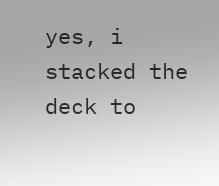yes, i stacked the deck to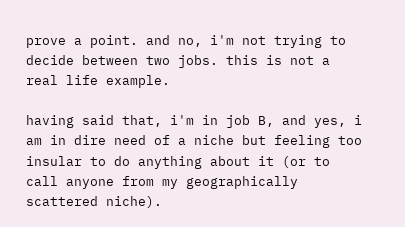prove a point. and no, i'm not trying to decide between two jobs. this is not a real life example.

having said that, i'm in job B, and yes, i am in dire need of a niche but feeling too insular to do anything about it (or to call anyone from my geographically scattered niche).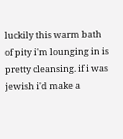luckily this warm bath of pity i'm lounging in is pretty cleansing. if i was jewish i'd make a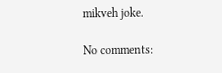mikveh joke.

No comments: